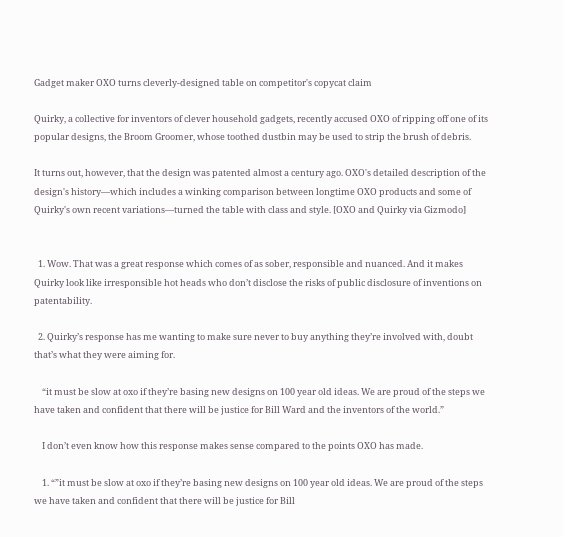Gadget maker OXO turns cleverly-designed table on competitor's copycat claim

Quirky, a collective for inventors of clever household gadgets, recently accused OXO of ripping off one of its popular designs, the Broom Groomer, whose toothed dustbin may be used to strip the brush of debris.

It turns out, however, that the design was patented almost a century ago. OXO's detailed description of the design's history—which includes a winking comparison between longtime OXO products and some of Quirky's own recent variations—turned the table with class and style. [OXO and Quirky via Gizmodo]


  1. Wow. That was a great response which comes of as sober, responsible and nuanced. And it makes Quirky look like irresponsible hot heads who don’t disclose the risks of public disclosure of inventions on patentability.

  2. Quirky’s response has me wanting to make sure never to buy anything they’re involved with, doubt that’s what they were aiming for.

    “it must be slow at oxo if they’re basing new designs on 100 year old ideas. We are proud of the steps we have taken and confident that there will be justice for Bill Ward and the inventors of the world.”

    I don’t even know how this response makes sense compared to the points OXO has made.

    1. “”it must be slow at oxo if they’re basing new designs on 100 year old ideas. We are proud of the steps we have taken and confident that there will be justice for Bill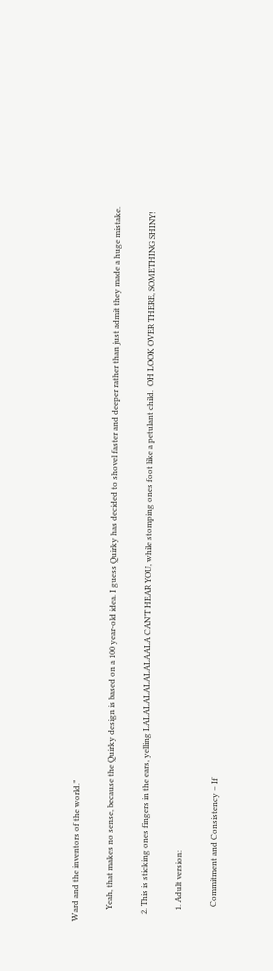Ward and the inventors of the world.”

      Yeah, that makes no sense, because the Quirky design is based on a 100 year-old idea. I guess Quirky has decided to shovel faster and deeper rather than just admit they made a huge mistake.

    2. This is sticking ones fingers in the ears, yelling LALALALALALALAALA CAN’T HEAR YOU, while stomping ones foot like a petulant child.  OH LOOK OVER THERE, SOMETHING SHINY!

      1. Adult version:

        Commitment and Consistency – If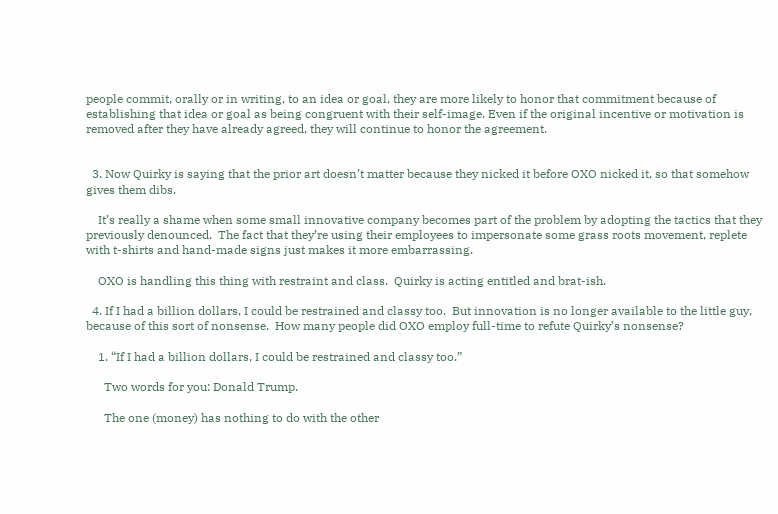people commit, orally or in writing, to an idea or goal, they are more likely to honor that commitment because of establishing that idea or goal as being congruent with their self-image. Even if the original incentive or motivation is removed after they have already agreed, they will continue to honor the agreement.


  3. Now Quirky is saying that the prior art doesn’t matter because they nicked it before OXO nicked it, so that somehow gives them dibs.

    It’s really a shame when some small innovative company becomes part of the problem by adopting the tactics that they previously denounced.  The fact that they’re using their employees to impersonate some grass roots movement, replete with t-shirts and hand-made signs just makes it more embarrassing.

    OXO is handling this thing with restraint and class.  Quirky is acting entitled and brat-ish.

  4. If I had a billion dollars, I could be restrained and classy too.  But innovation is no longer available to the little guy, because of this sort of nonsense.  How many people did OXO employ full-time to refute Quirky’s nonsense?

    1. “If I had a billion dollars, I could be restrained and classy too.”

      Two words for you: Donald Trump.

      The one (money) has nothing to do with the other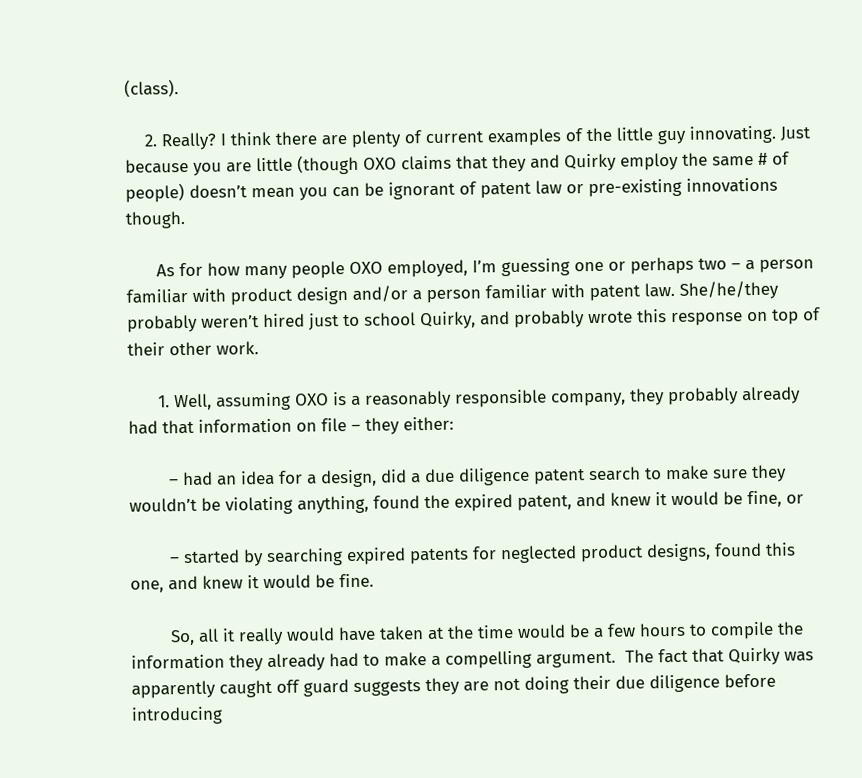(class).

    2. Really? I think there are plenty of current examples of the little guy innovating. Just because you are little (though OXO claims that they and Quirky employ the same # of people) doesn’t mean you can be ignorant of patent law or pre-existing innovations though.

      As for how many people OXO employed, I’m guessing one or perhaps two – a person familiar with product design and/or a person familiar with patent law. She/he/they probably weren’t hired just to school Quirky, and probably wrote this response on top of their other work.

      1. Well, assuming OXO is a reasonably responsible company, they probably already had that information on file – they either:

        – had an idea for a design, did a due diligence patent search to make sure they wouldn’t be violating anything, found the expired patent, and knew it would be fine, or

        – started by searching expired patents for neglected product designs, found this one, and knew it would be fine.

        So, all it really would have taken at the time would be a few hours to compile the information they already had to make a compelling argument.  The fact that Quirky was apparently caught off guard suggests they are not doing their due diligence before introducing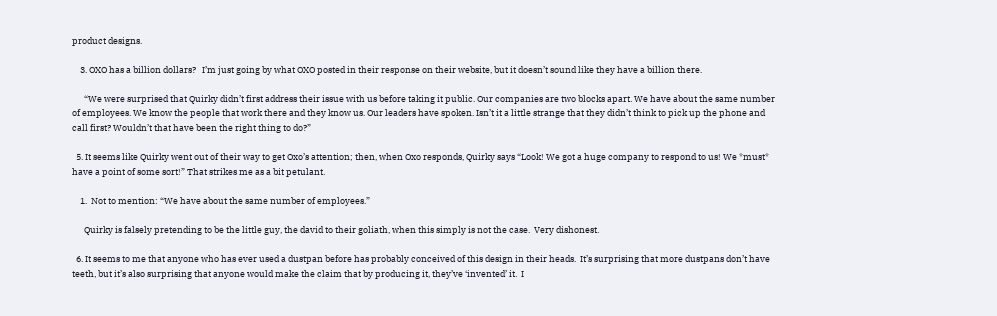product designs.

    3. OXO has a billion dollars?   I’m just going by what OXO posted in their response on their website, but it doesn’t sound like they have a billion there.

      “We were surprised that Quirky didn’t first address their issue with us before taking it public. Our companies are two blocks apart. We have about the same number of employees. We know the people that work there and they know us. Our leaders have spoken. Isn’t it a little strange that they didn’t think to pick up the phone and call first? Wouldn’t that have been the right thing to do?”

  5. It seems like Quirky went out of their way to get Oxo’s attention; then, when Oxo responds, Quirky says “Look! We got a huge company to respond to us! We *must* have a point of some sort!” That strikes me as a bit petulant.

    1.  Not to mention: “We have about the same number of employees.”

      Quirky is falsely pretending to be the little guy, the david to their goliath, when this simply is not the case.  Very dishonest.

  6. It seems to me that anyone who has ever used a dustpan before has probably conceived of this design in their heads.  It’s surprising that more dustpans don’t have teeth, but it’s also surprising that anyone would make the claim that by producing it, they’ve ‘invented’ it.  I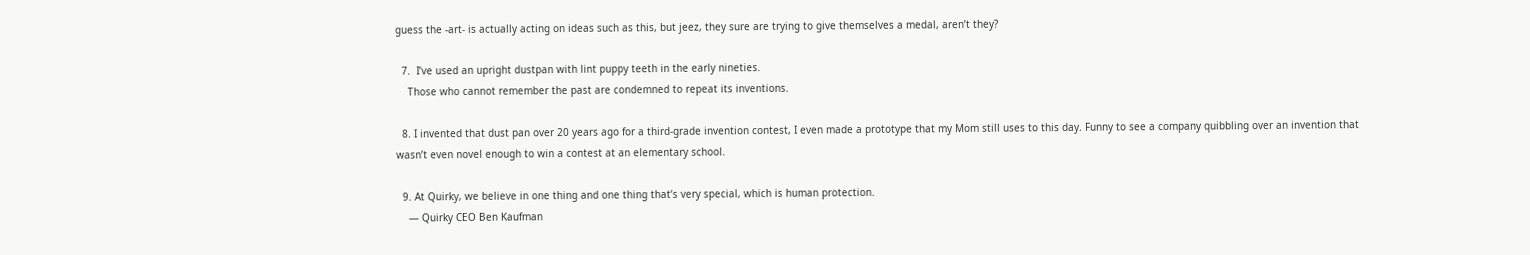guess the -art- is actually acting on ideas such as this, but jeez, they sure are trying to give themselves a medal, aren’t they?

  7.  I’ve used an upright dustpan with lint puppy teeth in the early nineties.
    Those who cannot remember the past are condemned to repeat its inventions.

  8. I invented that dust pan over 20 years ago for a third-grade invention contest, I even made a prototype that my Mom still uses to this day. Funny to see a company quibbling over an invention that wasn’t even novel enough to win a contest at an elementary school.

  9. At Quirky, we believe in one thing and one thing that’s very special, which is human protection.
    — Quirky CEO Ben Kaufman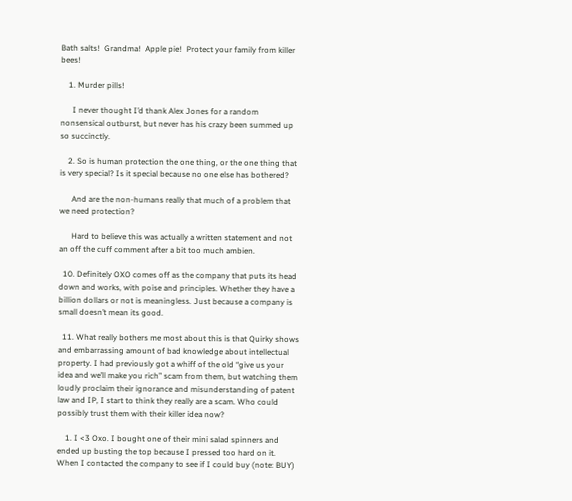Bath salts!  Grandma!  Apple pie!  Protect your family from killer bees!

    1. Murder pills!

      I never thought I’d thank Alex Jones for a random nonsensical outburst, but never has his crazy been summed up so succinctly.

    2. So is human protection the one thing, or the one thing that is very special? Is it special because no one else has bothered?

      And are the non-humans really that much of a problem that we need protection?

      Hard to believe this was actually a written statement and not an off the cuff comment after a bit too much ambien.

  10. Definitely OXO comes off as the company that puts its head down and works, with poise and principles. Whether they have a billion dollars or not is meaningless. Just because a company is small doesn’t mean its good.

  11. What really bothers me most about this is that Quirky shows and embarrassing amount of bad knowledge about intellectual property. I had previously got a whiff of the old “give us your idea and we’ll make you rich” scam from them, but watching them loudly proclaim their ignorance and misunderstanding of patent law and IP, I start to think they really are a scam. Who could possibly trust them with their killer idea now?

    1. I <3 Oxo. I bought one of their mini salad spinners and ended up busting the top because I pressed too hard on it. When I contacted the company to see if I could buy (note: BUY)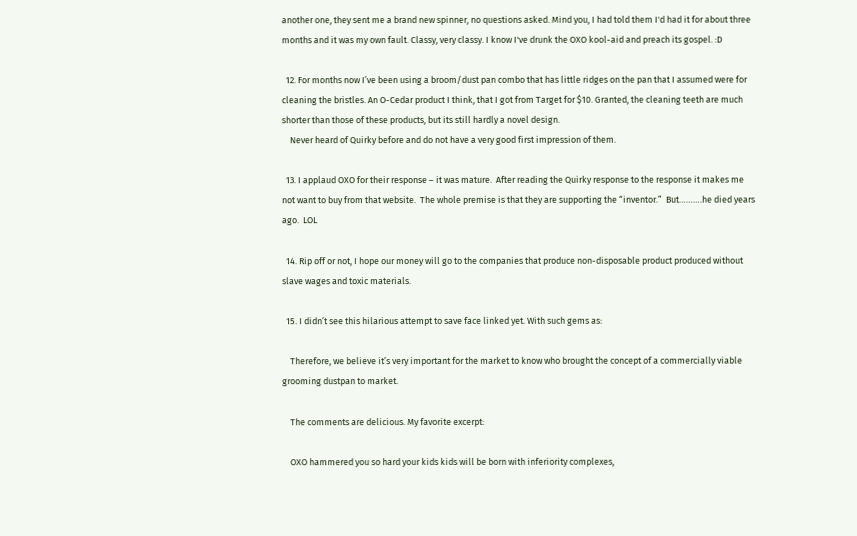another one, they sent me a brand new spinner, no questions asked. Mind you, I had told them I'd had it for about three months and it was my own fault. Classy, very classy. I know I've drunk the OXO kool-aid and preach its gospel. :D

  12. For months now I’ve been using a broom/dust pan combo that has little ridges on the pan that I assumed were for cleaning the bristles. An O-Cedar product I think, that I got from Target for $10. Granted, the cleaning teeth are much shorter than those of these products, but its still hardly a novel design.
    Never heard of Quirky before and do not have a very good first impression of them.

  13. I applaud OXO for their response – it was mature.  After reading the Quirky response to the response it makes me not want to buy from that website.  The whole premise is that they are supporting the “inventor.”  But……….he died years ago.  LOL

  14. Rip off or not, I hope our money will go to the companies that produce non-disposable product produced without slave wages and toxic materials.

  15. I didn’t see this hilarious attempt to save face linked yet. With such gems as:

    Therefore, we believe it’s very important for the market to know who brought the concept of a commercially viable grooming dustpan to market.

    The comments are delicious. My favorite excerpt:

    OXO hammered you so hard your kids kids will be born with inferiority complexes,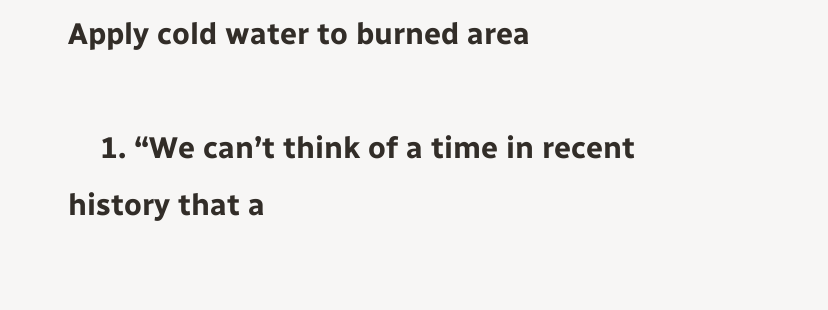Apply cold water to burned area

    1. “We can’t think of a time in recent history that a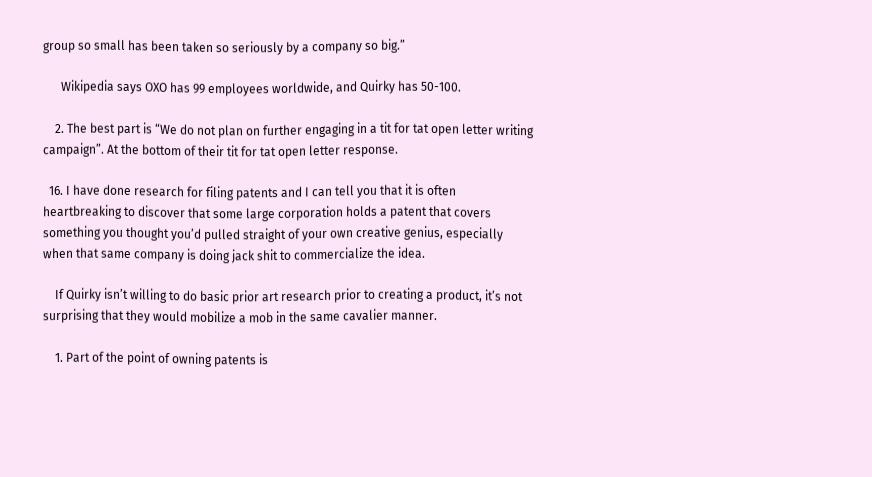group so small has been taken so seriously by a company so big.”

      Wikipedia says OXO has 99 employees worldwide, and Quirky has 50-100.

    2. The best part is “We do not plan on further engaging in a tit for tat open letter writing campaign”. At the bottom of their tit for tat open letter response.

  16. I have done research for filing patents and I can tell you that it is often heartbreaking to discover that some large corporation holds a patent that covers something you thought you’d pulled straight of your own creative genius, especially when that same company is doing jack shit to commercialize the idea.

    If Quirky isn’t willing to do basic prior art research prior to creating a product, it’s not surprising that they would mobilize a mob in the same cavalier manner.

    1. Part of the point of owning patents is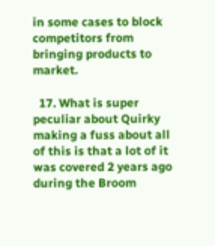in some cases to block competitors from bringing products to market.

  17. What is super peculiar about Quirky making a fuss about all of this is that a lot of it was covered 2 years ago during the Broom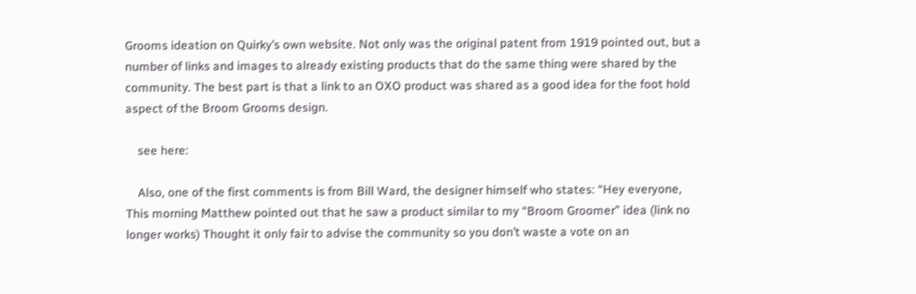Grooms ideation on Quirky’s own website. Not only was the original patent from 1919 pointed out, but a number of links and images to already existing products that do the same thing were shared by the community. The best part is that a link to an OXO product was shared as a good idea for the foot hold aspect of the Broom Grooms design.

    see here:

    Also, one of the first comments is from Bill Ward, the designer himself who states: “Hey everyone, This morning Matthew pointed out that he saw a product similar to my “Broom Groomer” idea (link no longer works) Thought it only fair to advise the community so you don’t waste a vote on an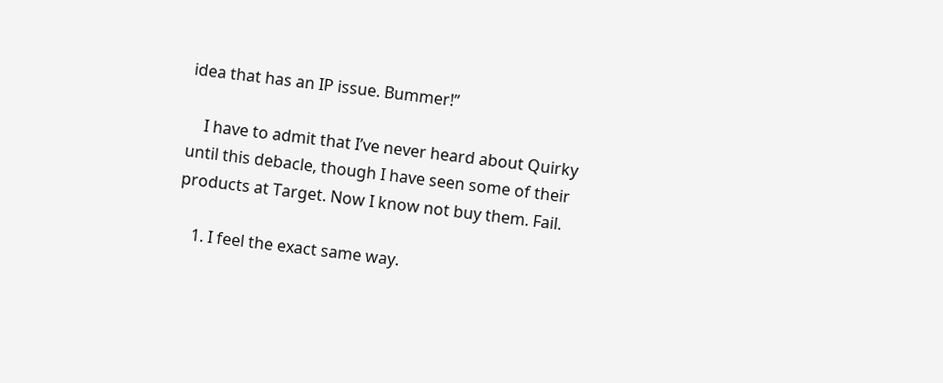idea that has an IP issue. Bummer!”

    I have to admit that I’ve never heard about Quirky until this debacle, though I have seen some of their products at Target. Now I know not buy them. Fail.

    1. I feel the exact same way.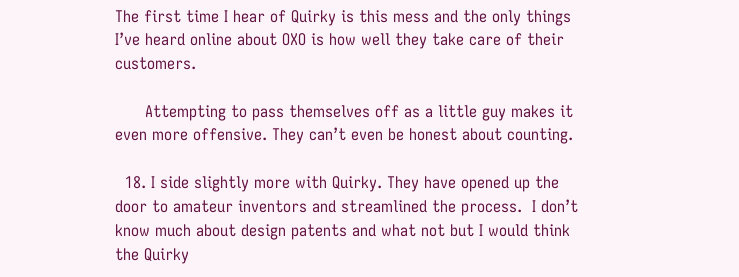The first time I hear of Quirky is this mess and the only things I’ve heard online about OXO is how well they take care of their customers.

      Attempting to pass themselves off as a little guy makes it even more offensive. They can’t even be honest about counting.

  18. I side slightly more with Quirky. They have opened up the door to amateur inventors and streamlined the process.  I don’t know much about design patents and what not but I would think the Quirky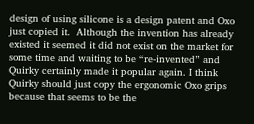design of using silicone is a design patent and Oxo just copied it.  Although the invention has already existed it seemed it did not exist on the market for some time and waiting to be “re-invented” and Quirky certainly made it popular again. I think Quirky should just copy the ergonomic Oxo grips because that seems to be the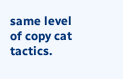same level of copy cat tactics.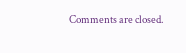Comments are closed.